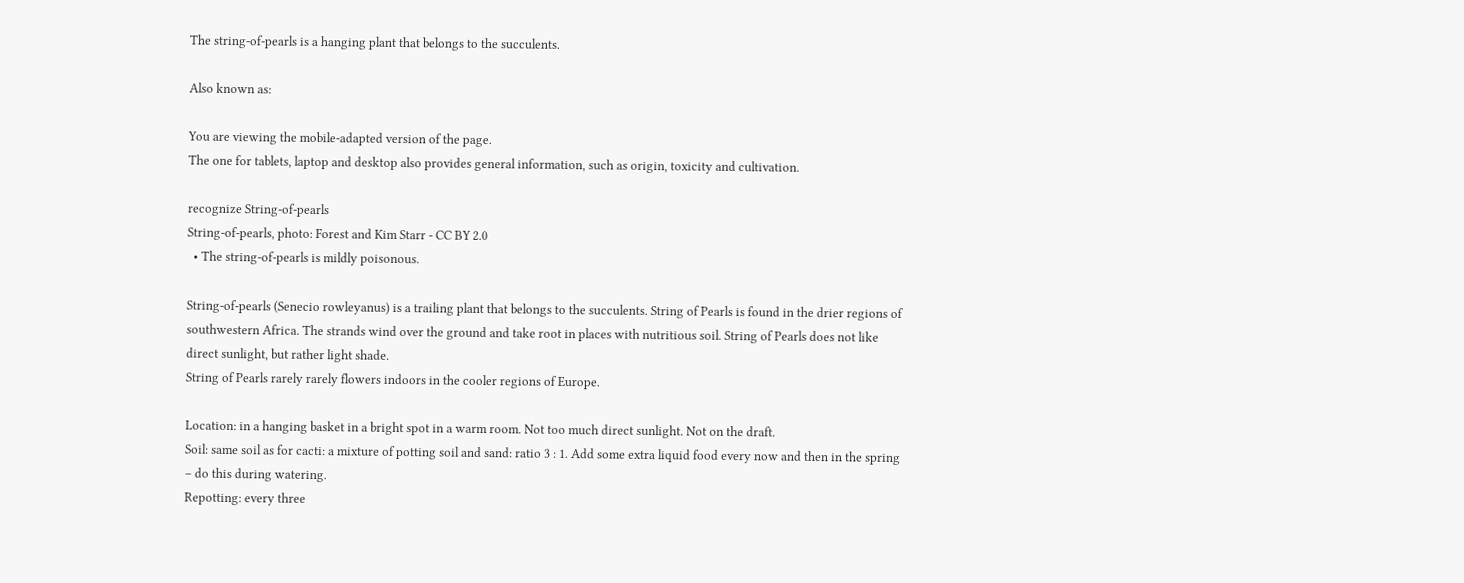The string-of-pearls is a hanging plant that belongs to the succulents.

Also known as:

You are viewing the mobile-adapted version of the page.
The one for tablets, laptop and desktop also provides general information, such as origin, toxicity and cultivation.

recognize String-of-pearls
String-of-pearls, photo: Forest and Kim Starr - CC BY 2.0
  • The string-of-pearls is mildly poisonous.

String-of-pearls (Senecio rowleyanus) is a trailing plant that belongs to the succulents. String of Pearls is found in the drier regions of southwestern Africa. The strands wind over the ground and take root in places with nutritious soil. String of Pearls does not like direct sunlight, but rather light shade.
String of Pearls rarely rarely flowers indoors in the cooler regions of Europe.

Location: in a hanging basket in a bright spot in a warm room. Not too much direct sunlight. Not on the draft.
Soil: same soil as for cacti: a mixture of potting soil and sand: ratio 3 : 1. Add some extra liquid food every now and then in the spring – do this during watering.
Repotting: every three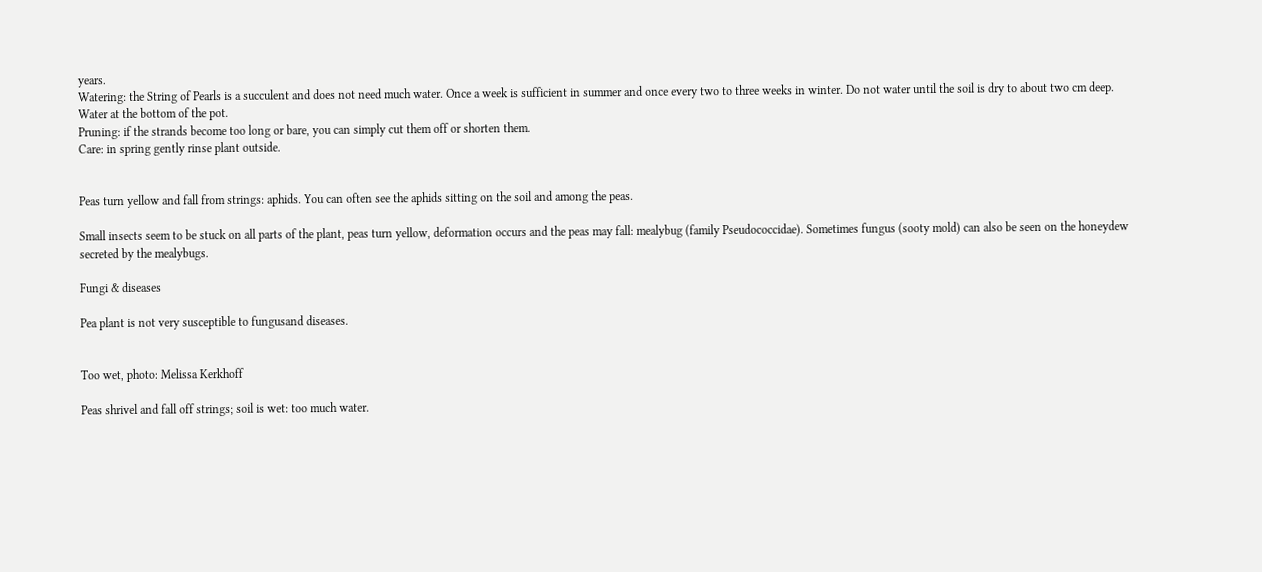years.
Watering: the String of Pearls is a succulent and does not need much water. Once a week is sufficient in summer and once every two to three weeks in winter. Do not water until the soil is dry to about two cm deep. Water at the bottom of the pot.
Pruning: if the strands become too long or bare, you can simply cut them off or shorten them.
Care: in spring gently rinse plant outside.


Peas turn yellow and fall from strings: aphids. You can often see the aphids sitting on the soil and among the peas.

Small insects seem to be stuck on all parts of the plant, peas turn yellow, deformation occurs and the peas may fall: mealybug (family Pseudococcidae). Sometimes fungus (sooty mold) can also be seen on the honeydew secreted by the mealybugs.

Fungi & diseases

Pea plant is not very susceptible to fungusand diseases.


Too wet, photo: Melissa Kerkhoff

Peas shrivel and fall off strings; soil is wet: too much water.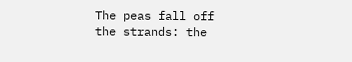The peas fall off the strands: the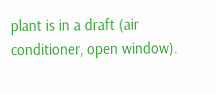plant is in a draft (air conditioner, open window).